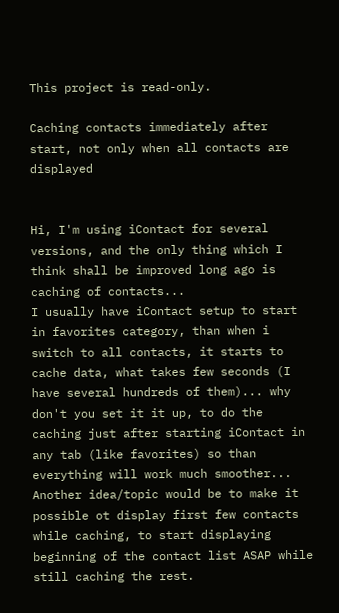This project is read-only.

Caching contacts immediately after start, not only when all contacts are displayed


Hi, I'm using iContact for several versions, and the only thing which I think shall be improved long ago is caching of contacts...
I usually have iContact setup to start in favorites category, than when i switch to all contacts, it starts to cache data, what takes few seconds (I have several hundreds of them)... why don't you set it it up, to do the caching just after starting iContact in any tab (like favorites) so than everything will work much smoother...
Another idea/topic would be to make it possible ot display first few contacts while caching, to start displaying beginning of the contact list ASAP while still caching the rest.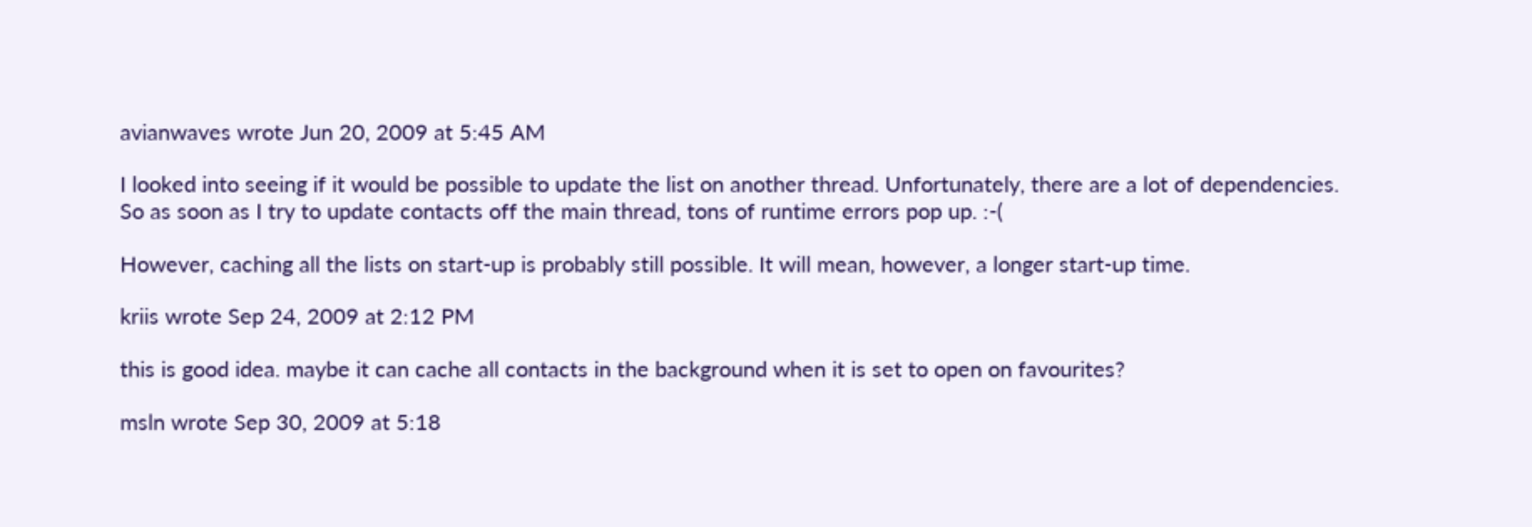avianwaves wrote Jun 20, 2009 at 5:45 AM

I looked into seeing if it would be possible to update the list on another thread. Unfortunately, there are a lot of dependencies. So as soon as I try to update contacts off the main thread, tons of runtime errors pop up. :-(

However, caching all the lists on start-up is probably still possible. It will mean, however, a longer start-up time.

kriis wrote Sep 24, 2009 at 2:12 PM

this is good idea. maybe it can cache all contacts in the background when it is set to open on favourites?

msln wrote Sep 30, 2009 at 5:18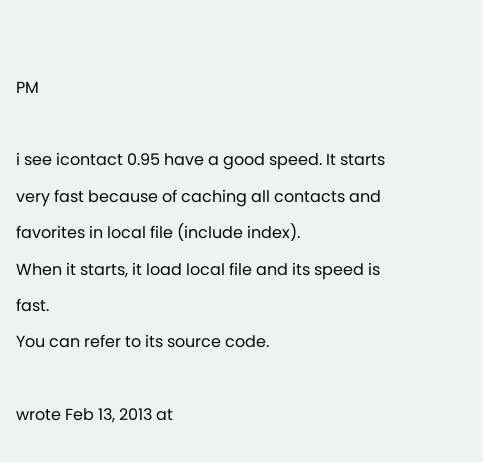PM

i see icontact 0.95 have a good speed. It starts very fast because of caching all contacts and favorites in local file (include index).
When it starts, it load local file and its speed is fast.
You can refer to its source code.

wrote Feb 13, 2013 at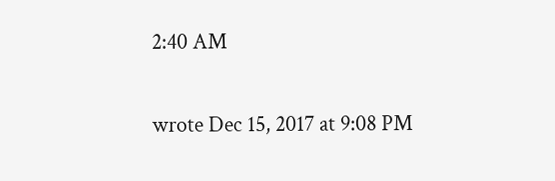2:40 AM

wrote Dec 15, 2017 at 9:08 PM